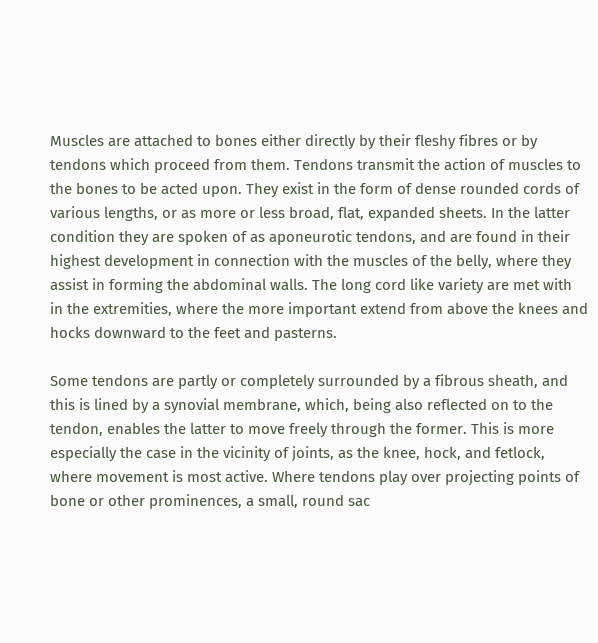Muscles are attached to bones either directly by their fleshy fibres or by tendons which proceed from them. Tendons transmit the action of muscles to the bones to be acted upon. They exist in the form of dense rounded cords of various lengths, or as more or less broad, flat, expanded sheets. In the latter condition they are spoken of as aponeurotic tendons, and are found in their highest development in connection with the muscles of the belly, where they assist in forming the abdominal walls. The long cord like variety are met with in the extremities, where the more important extend from above the knees and hocks downward to the feet and pasterns.

Some tendons are partly or completely surrounded by a fibrous sheath, and this is lined by a synovial membrane, which, being also reflected on to the tendon, enables the latter to move freely through the former. This is more especially the case in the vicinity of joints, as the knee, hock, and fetlock, where movement is most active. Where tendons play over projecting points of bone or other prominences, a small, round sac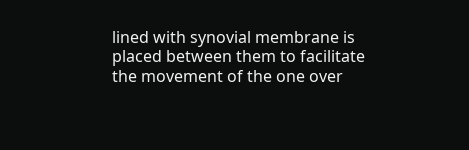lined with synovial membrane is placed between them to facilitate the movement of the one over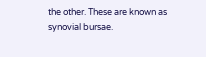the other. These are known as synovial bursae.